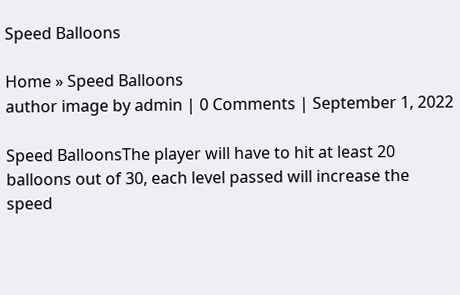Speed Balloons

Home » Speed Balloons
author image by admin | 0 Comments | September 1, 2022

Speed BalloonsThe player will have to hit at least 20 balloons out of 30, each level passed will increase the speed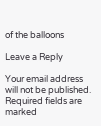of the balloons

Leave a Reply

Your email address will not be published. Required fields are marked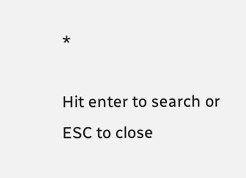*

Hit enter to search or ESC to close